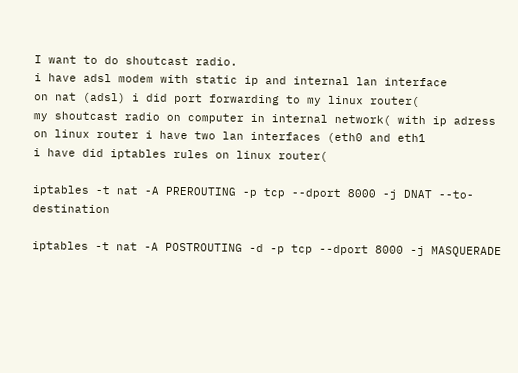I want to do shoutcast radio.
i have adsl modem with static ip and internal lan interface
on nat (adsl) i did port forwarding to my linux router(
my shoutcast radio on computer in internal network( with ip adress
on linux router i have two lan interfaces (eth0 and eth1
i have did iptables rules on linux router(

iptables -t nat -A PREROUTING -p tcp --dport 8000 -j DNAT --to-destination

iptables -t nat -A POSTROUTING -d -p tcp --dport 8000 -j MASQUERADE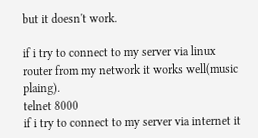but it doesn't work.

if i try to connect to my server via linux router from my network it works well(music plaing).
telnet 8000
if i try to connect to my server via internet it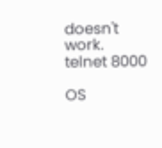doesn't work.
telnet 8000

OS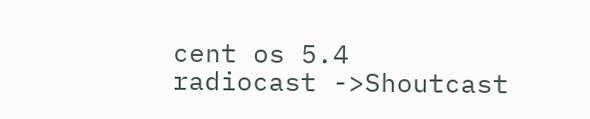cent os 5.4
radiocast ->Shoutcast